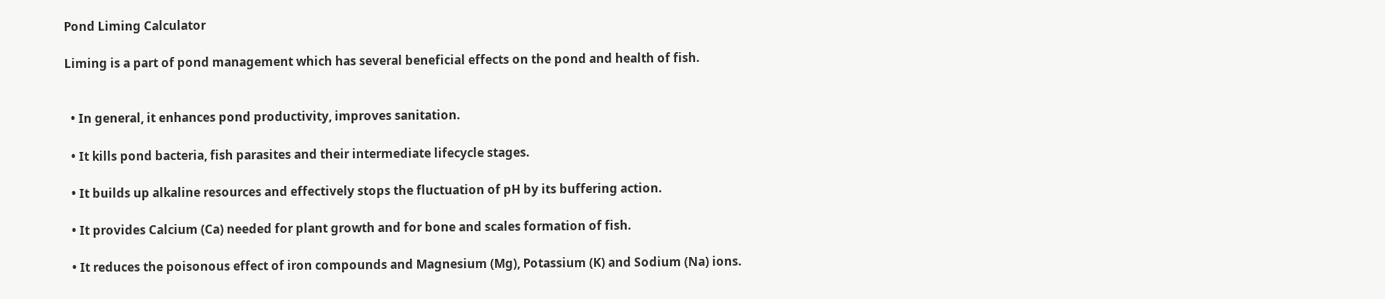Pond Liming Calculator

Liming is a part of pond management which has several beneficial effects on the pond and health of fish.


  • In general, it enhances pond productivity, improves sanitation.

  • It kills pond bacteria, fish parasites and their intermediate lifecycle stages.

  • It builds up alkaline resources and effectively stops the fluctuation of pH by its buffering action.

  • It provides Calcium (Ca) needed for plant growth and for bone and scales formation of fish.

  • It reduces the poisonous effect of iron compounds and Magnesium (Mg), Potassium (K) and Sodium (Na) ions.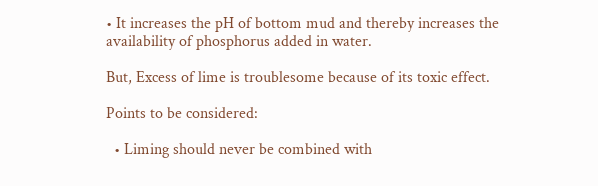• It increases the pH of bottom mud and thereby increases the availability of phosphorus added in water.

But, Excess of lime is troublesome because of its toxic effect.

Points to be considered:

  • Liming should never be combined with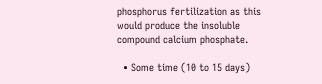phosphorus fertilization as this would produce the insoluble compound calcium phosphate.

  • Some time (10 to 15 days)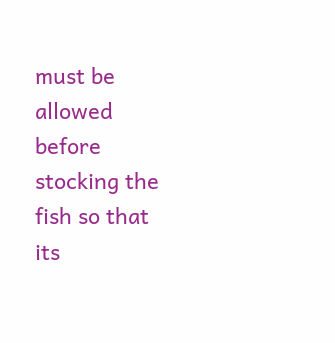must be allowed before stocking the fish so that its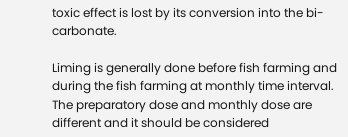toxic effect is lost by its conversion into the bi-carbonate.

Liming is generally done before fish farming and during the fish farming at monthly time interval. The preparatory dose and monthly dose are different and it should be considered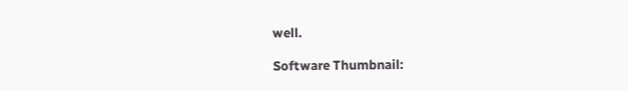well.

Software Thumbnail: